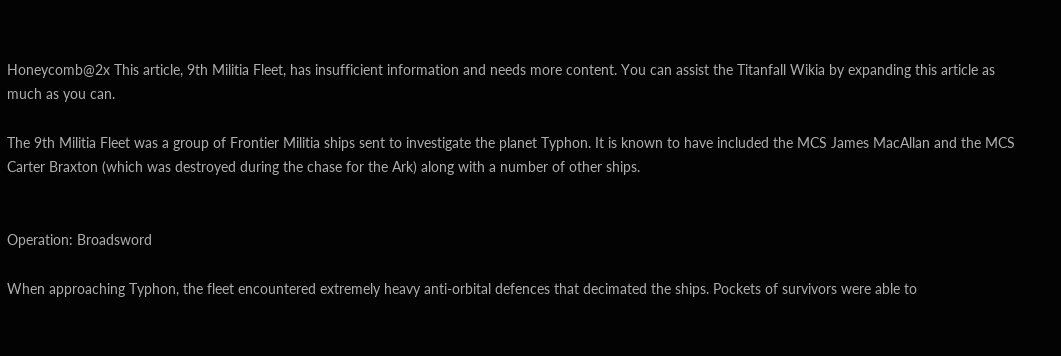Honeycomb@2x This article, 9th Militia Fleet, has insufficient information and needs more content. You can assist the Titanfall Wikia by expanding this article as much as you can.

The 9th Militia Fleet was a group of Frontier Militia ships sent to investigate the planet Typhon. It is known to have included the MCS James MacAllan and the MCS Carter Braxton (which was destroyed during the chase for the Ark) along with a number of other ships.


Operation: Broadsword

When approaching Typhon, the fleet encountered extremely heavy anti-orbital defences that decimated the ships. Pockets of survivors were able to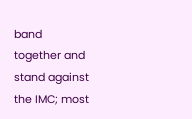band together and stand against the IMC; most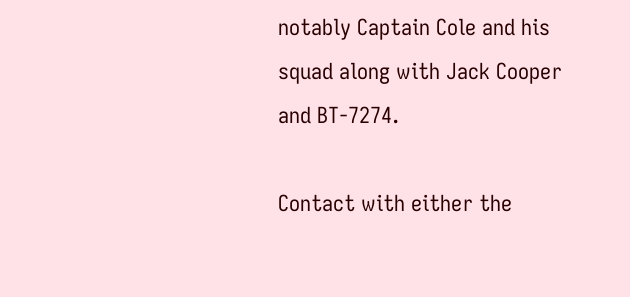notably Captain Cole and his squad along with Jack Cooper and BT-7274.

Contact with either the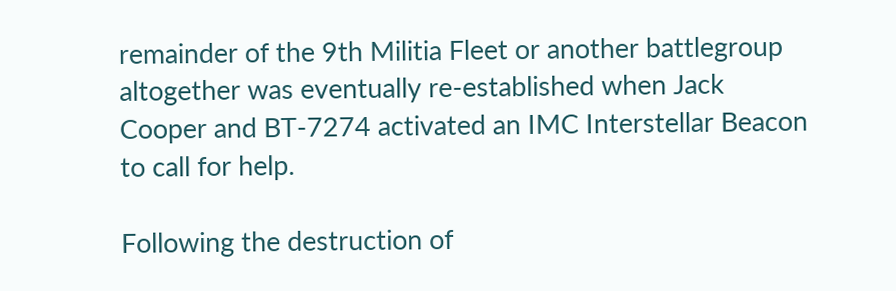remainder of the 9th Militia Fleet or another battlegroup altogether was eventually re-established when Jack Cooper and BT-7274 activated an IMC Interstellar Beacon to call for help.

Following the destruction of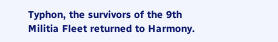Typhon, the survivors of the 9th Militia Fleet returned to Harmony.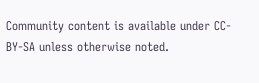Community content is available under CC-BY-SA unless otherwise noted.